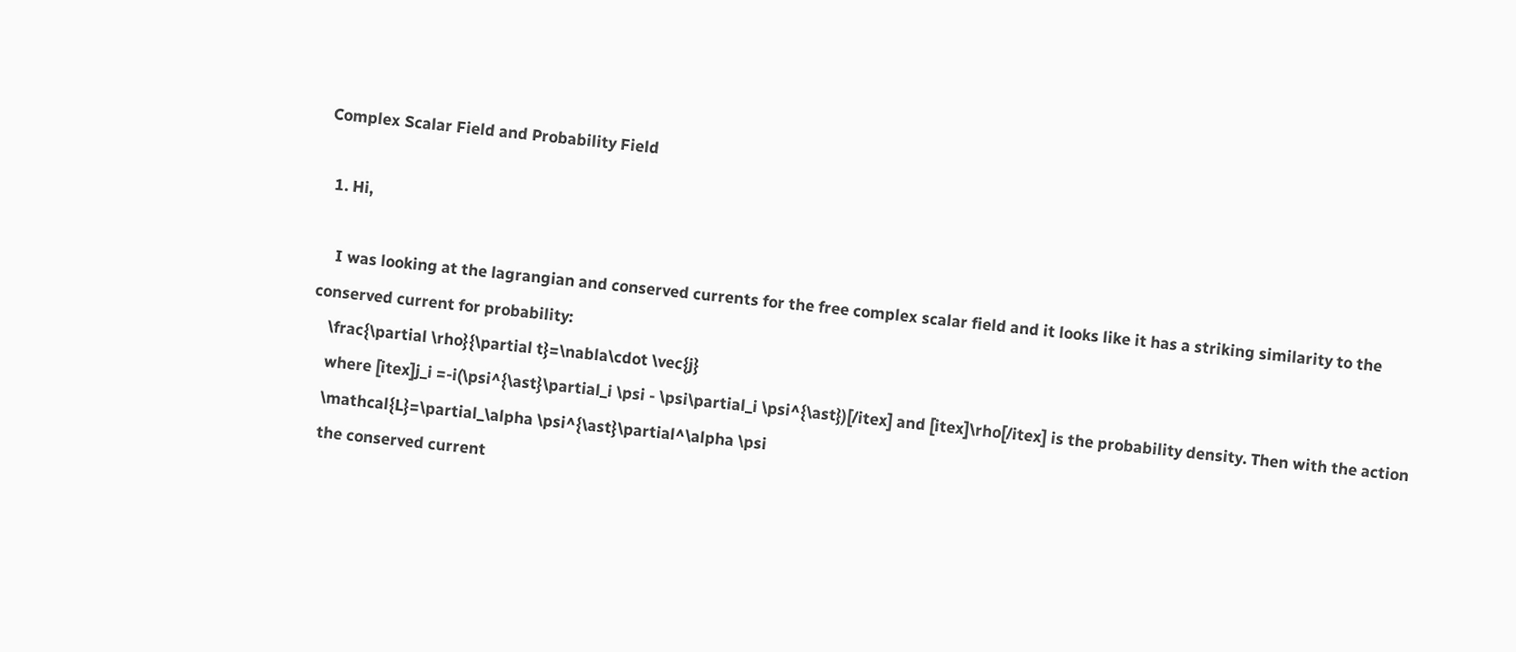Complex Scalar Field and Probability Field

  1. Hi,

    I was looking at the lagrangian and conserved currents for the free complex scalar field and it looks like it has a striking similarity to the conserved current for probability:
    \frac{\partial \rho}{\partial t}=\nabla\cdot \vec{j}
    where [itex]j_i =-i(\psi^{\ast}\partial_i \psi - \psi\partial_i \psi^{\ast})[/itex] and [itex]\rho[/itex] is the probability density. Then with the action
    \mathcal{L}=\partial_\alpha \psi^{\ast}\partial^\alpha \psi
    the conserved current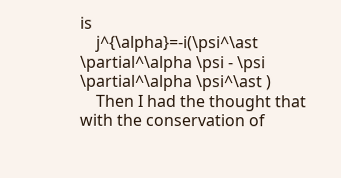is
    j^{\alpha}=-i(\psi^\ast \partial^\alpha \psi - \psi \partial^\alpha \psi^\ast )
    Then I had the thought that with the conservation of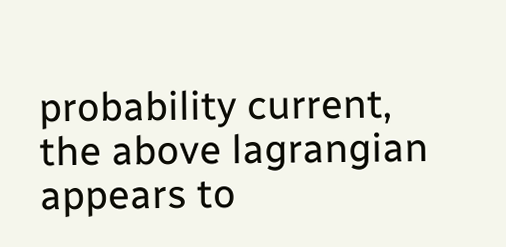probability current, the above lagrangian appears to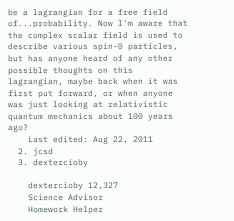be a lagrangian for a free field of...probability. Now I'm aware that the complex scalar field is used to describe various spin-0 particles, but has anyone heard of any other possible thoughts on this lagrangian, maybe back when it was first put forward, or when anyone was just looking at relativistic quantum mechanics about 100 years ago?
    Last edited: Aug 22, 2011
  2. jcsd
  3. dextercioby

    dextercioby 12,327
    Science Advisor
    Homework Helper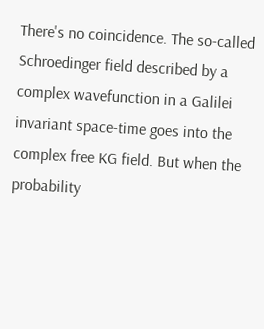There's no coincidence. The so-called Schroedinger field described by a complex wavefunction in a Galilei invariant space-time goes into the complex free KG field. But when the probability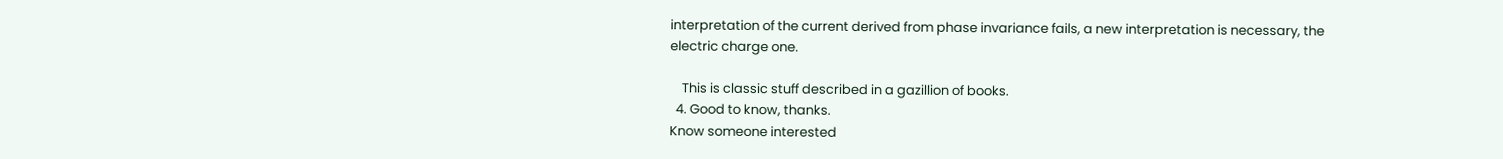interpretation of the current derived from phase invariance fails, a new interpretation is necessary, the electric charge one.

    This is classic stuff described in a gazillion of books.
  4. Good to know, thanks.
Know someone interested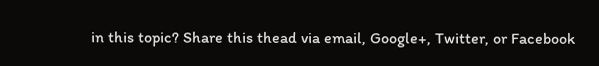in this topic? Share this thead via email, Google+, Twitter, or Facebook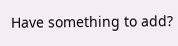Have something to add?